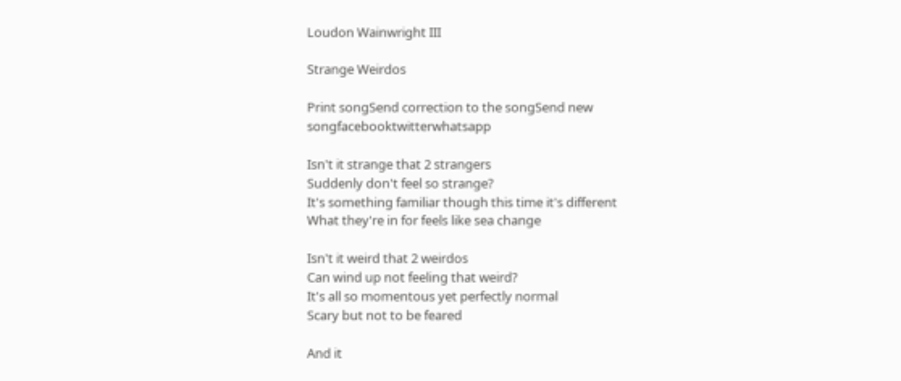Loudon Wainwright III

Strange Weirdos

Print songSend correction to the songSend new songfacebooktwitterwhatsapp

Isn't it strange that 2 strangers
Suddenly don't feel so strange?
It's something familiar though this time it's different
What they're in for feels like sea change

Isn't it weird that 2 weirdos
Can wind up not feeling that weird?
It's all so momentous yet perfectly normal
Scary but not to be feared

And it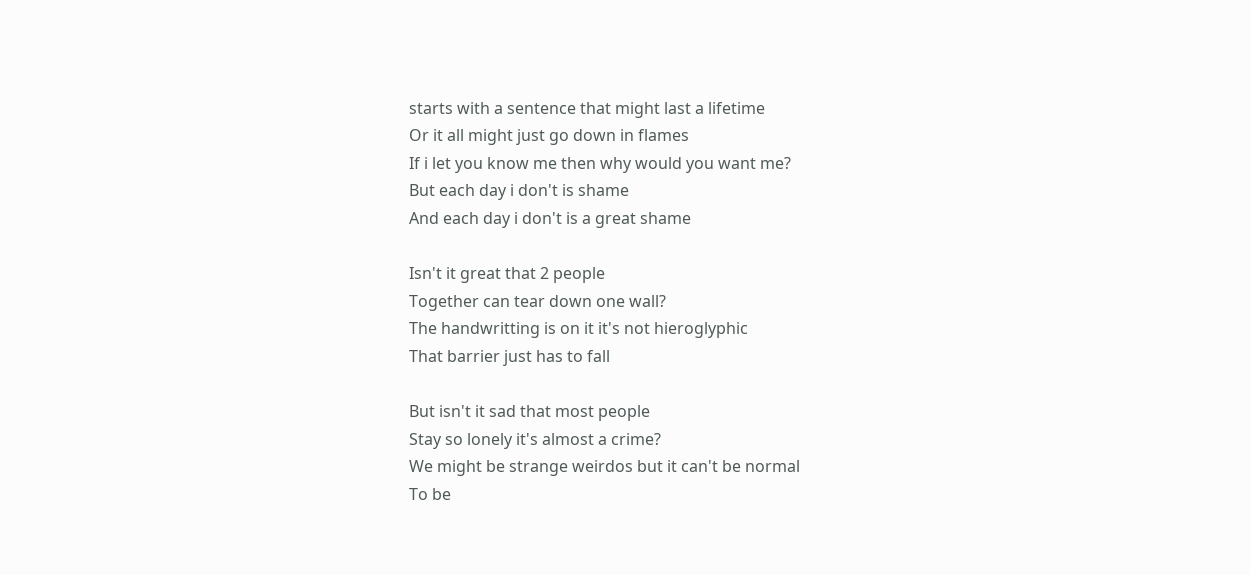starts with a sentence that might last a lifetime
Or it all might just go down in flames
If i let you know me then why would you want me?
But each day i don't is shame
And each day i don't is a great shame

Isn't it great that 2 people
Together can tear down one wall?
The handwritting is on it it's not hieroglyphic
That barrier just has to fall

But isn't it sad that most people
Stay so lonely it's almost a crime?
We might be strange weirdos but it can't be normal
To be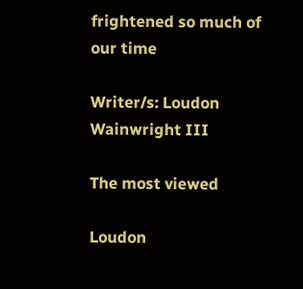frightened so much of our time

Writer/s: Loudon Wainwright III

The most viewed

Loudon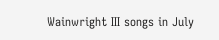Wainwright III songs in July